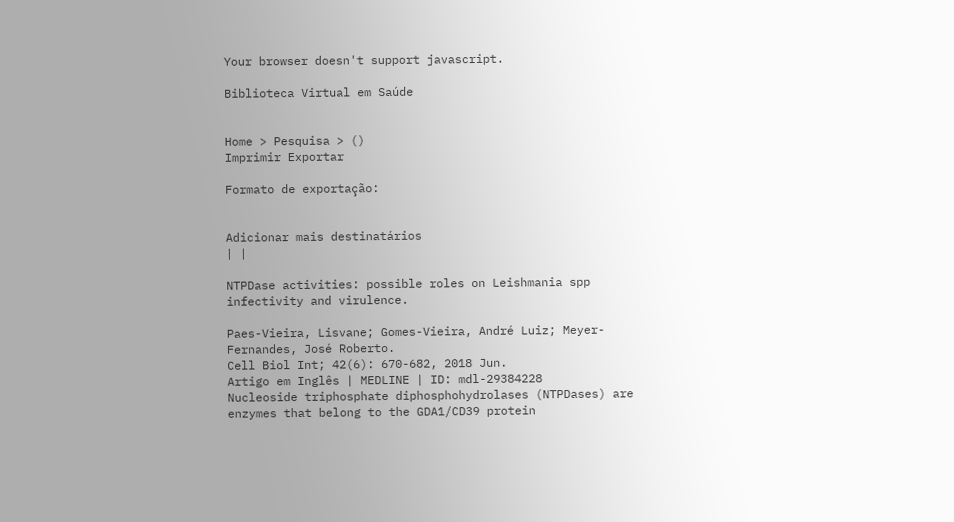Your browser doesn't support javascript.

Biblioteca Virtual em Saúde


Home > Pesquisa > ()
Imprimir Exportar

Formato de exportação:


Adicionar mais destinatários
| |

NTPDase activities: possible roles on Leishmania spp infectivity and virulence.

Paes-Vieira, Lisvane; Gomes-Vieira, André Luiz; Meyer-Fernandes, José Roberto.
Cell Biol Int; 42(6): 670-682, 2018 Jun.
Artigo em Inglês | MEDLINE | ID: mdl-29384228
Nucleoside triphosphate diphosphohydrolases (NTPDases) are enzymes that belong to the GDA1/CD39 protein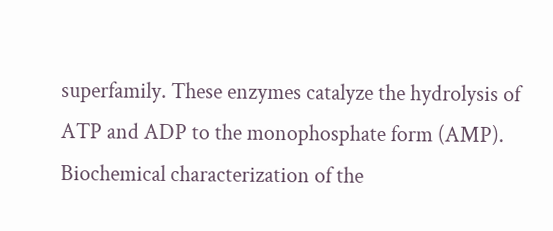superfamily. These enzymes catalyze the hydrolysis of ATP and ADP to the monophosphate form (AMP). Biochemical characterization of the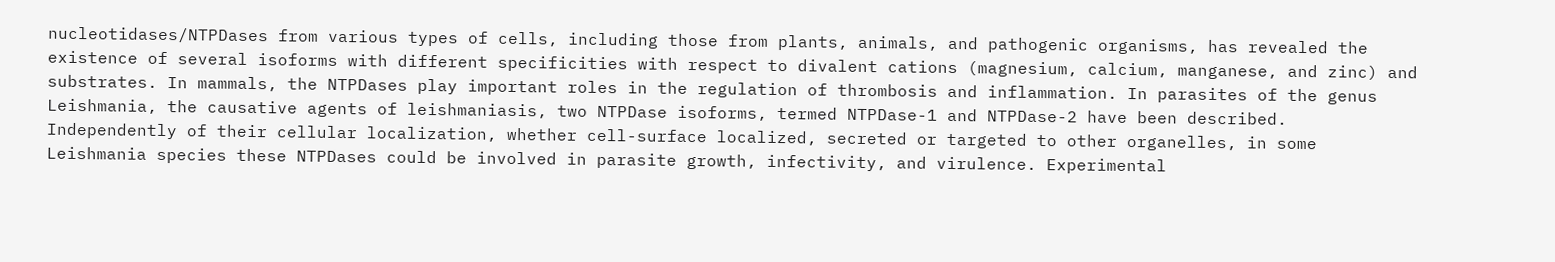nucleotidases/NTPDases from various types of cells, including those from plants, animals, and pathogenic organisms, has revealed the existence of several isoforms with different specificities with respect to divalent cations (magnesium, calcium, manganese, and zinc) and substrates. In mammals, the NTPDases play important roles in the regulation of thrombosis and inflammation. In parasites of the genus Leishmania, the causative agents of leishmaniasis, two NTPDase isoforms, termed NTPDase-1 and NTPDase-2 have been described. Independently of their cellular localization, whether cell-surface localized, secreted or targeted to other organelles, in some Leishmania species these NTPDases could be involved in parasite growth, infectivity, and virulence. Experimental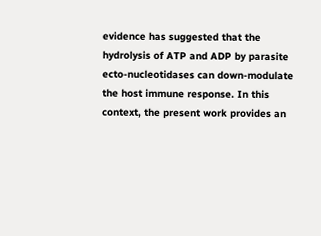evidence has suggested that the hydrolysis of ATP and ADP by parasite ecto-nucleotidases can down-modulate the host immune response. In this context, the present work provides an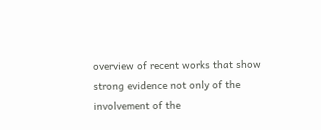overview of recent works that show strong evidence not only of the involvement of the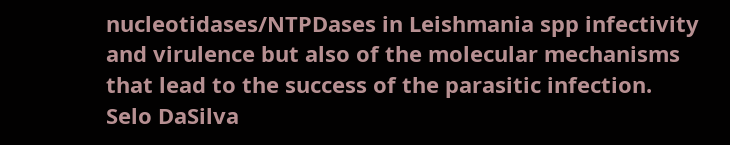nucleotidases/NTPDases in Leishmania spp infectivity and virulence but also of the molecular mechanisms that lead to the success of the parasitic infection.
Selo DaSilva